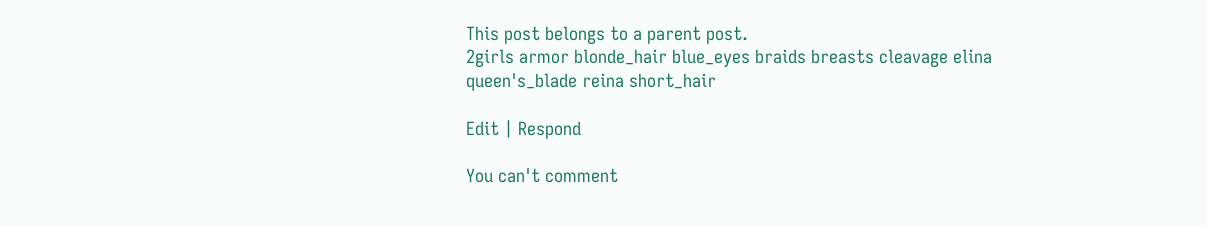This post belongs to a parent post.
2girls armor blonde_hair blue_eyes braids breasts cleavage elina queen's_blade reina short_hair

Edit | Respond

You can't comment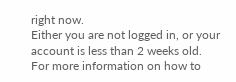right now.
Either you are not logged in, or your account is less than 2 weeks old.
For more information on how to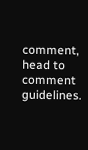comment, head to comment guidelines.